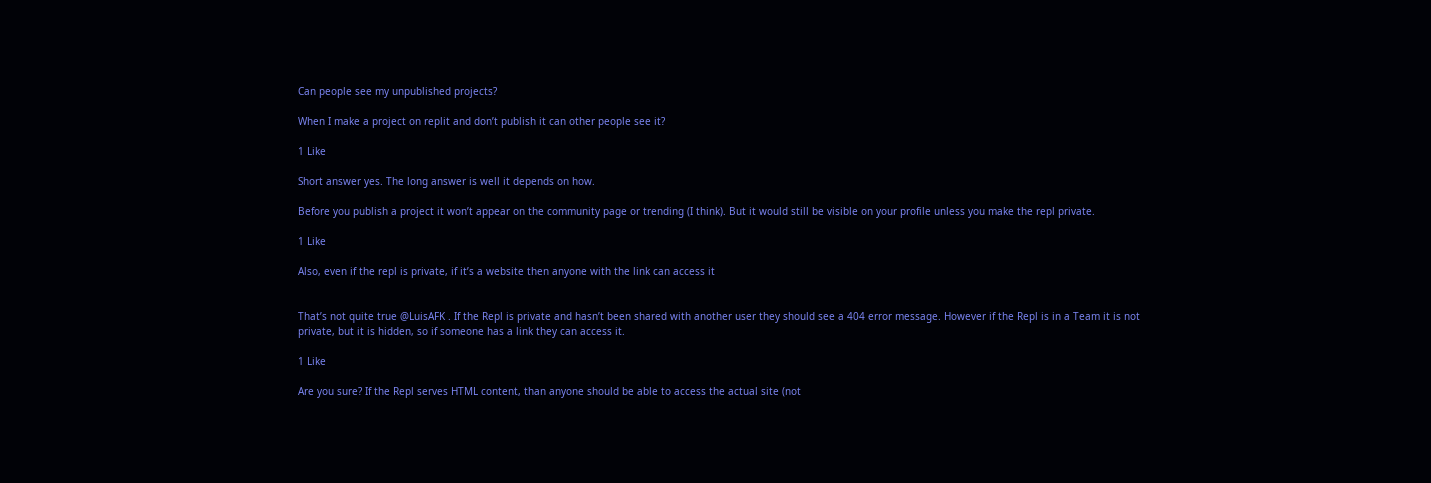Can people see my unpublished projects?

When I make a project on replit and don’t publish it can other people see it?

1 Like

Short answer yes. The long answer is well it depends on how.

Before you publish a project it won’t appear on the community page or trending (I think). But it would still be visible on your profile unless you make the repl private.

1 Like

Also, even if the repl is private, if it’s a website then anyone with the link can access it


That’s not quite true @LuisAFK . If the Repl is private and hasn’t been shared with another user they should see a 404 error message. However if the Repl is in a Team it is not private, but it is hidden, so if someone has a link they can access it.

1 Like

Are you sure? If the Repl serves HTML content, than anyone should be able to access the actual site (not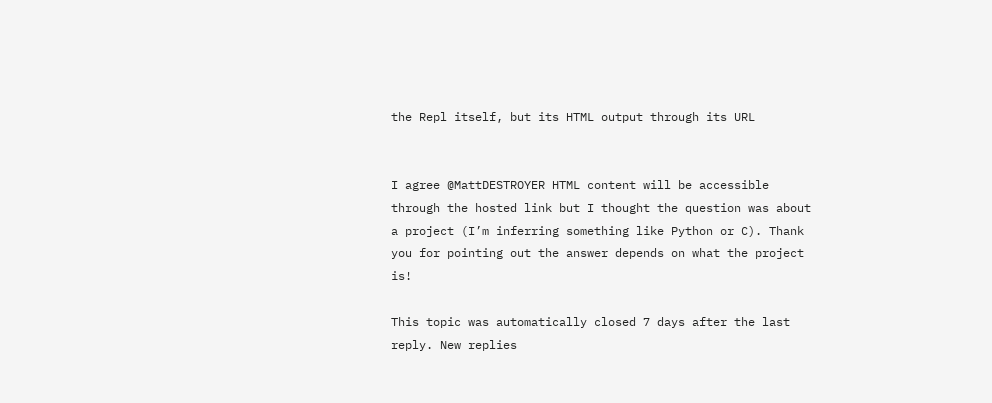the Repl itself, but its HTML output through its URL


I agree @MattDESTROYER HTML content will be accessible through the hosted link but I thought the question was about a project (I’m inferring something like Python or C). Thank you for pointing out the answer depends on what the project is!

This topic was automatically closed 7 days after the last reply. New replies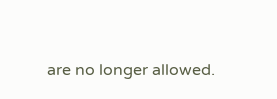are no longer allowed.